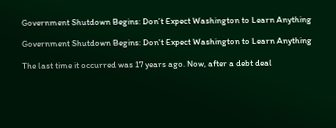Government Shutdown Begins: Don’t Expect Washington to Learn Anything

Government Shutdown Begins: Don't Expect Washington to Learn Anything

The last time it occurred was 17 years ago. Now, after a debt deal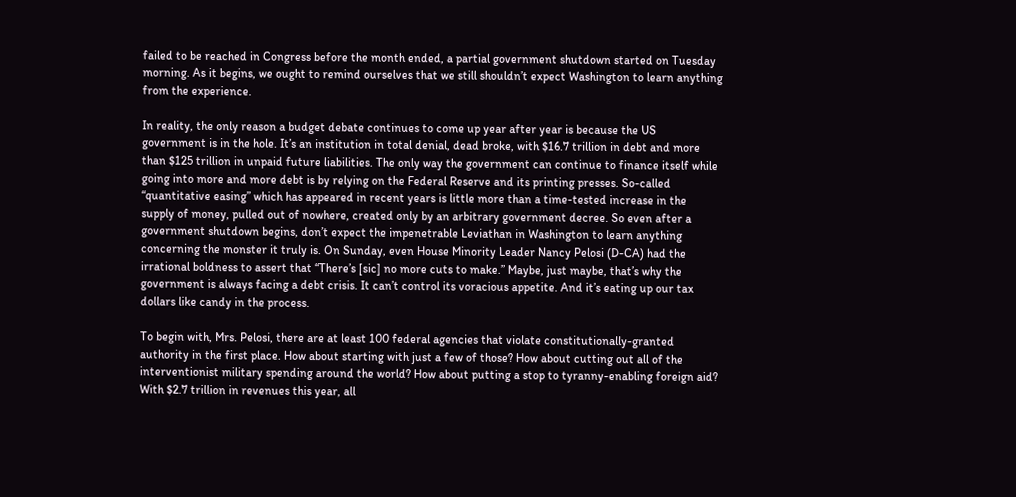failed to be reached in Congress before the month ended, a partial government shutdown started on Tuesday morning. As it begins, we ought to remind ourselves that we still shouldn’t expect Washington to learn anything from the experience.

In reality, the only reason a budget debate continues to come up year after year is because the US government is in the hole. It’s an institution in total denial, dead broke, with $16.7 trillion in debt and more than $125 trillion in unpaid future liabilities. The only way the government can continue to finance itself while going into more and more debt is by relying on the Federal Reserve and its printing presses. So-called “quantitative easing” which has appeared in recent years is little more than a time-tested increase in the supply of money, pulled out of nowhere, created only by an arbitrary government decree. So even after a government shutdown begins, don’t expect the impenetrable Leviathan in Washington to learn anything concerning the monster it truly is. On Sunday, even House Minority Leader Nancy Pelosi (D-CA) had the irrational boldness to assert that “There’s [sic] no more cuts to make.” Maybe, just maybe, that’s why the government is always facing a debt crisis. It can’t control its voracious appetite. And it’s eating up our tax dollars like candy in the process.

To begin with, Mrs. Pelosi, there are at least 100 federal agencies that violate constitutionally-granted authority in the first place. How about starting with just a few of those? How about cutting out all of the interventionist military spending around the world? How about putting a stop to tyranny-enabling foreign aid? With $2.7 trillion in revenues this year, all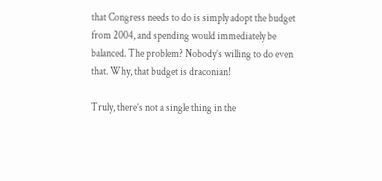that Congress needs to do is simply adopt the budget from 2004, and spending would immediately be balanced. The problem? Nobody’s willing to do even that. Why, that budget is draconian!

Truly, there’s not a single thing in the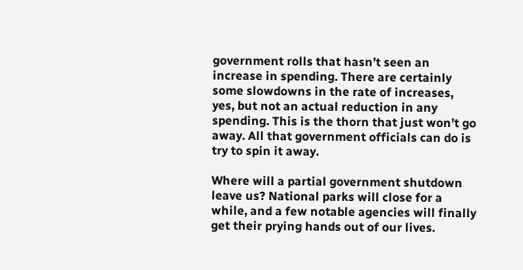government rolls that hasn’t seen an increase in spending. There are certainly some slowdowns in the rate of increases, yes, but not an actual reduction in any spending. This is the thorn that just won’t go away. All that government officials can do is try to spin it away.

Where will a partial government shutdown leave us? National parks will close for a while, and a few notable agencies will finally get their prying hands out of our lives.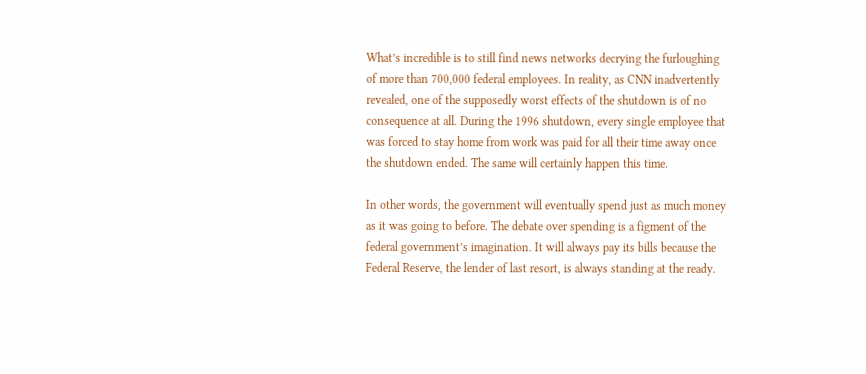What’s incredible is to still find news networks decrying the furloughing of more than 700,000 federal employees. In reality, as CNN inadvertently revealed, one of the supposedly worst effects of the shutdown is of no consequence at all. During the 1996 shutdown, every single employee that was forced to stay home from work was paid for all their time away once the shutdown ended. The same will certainly happen this time.

In other words, the government will eventually spend just as much money as it was going to before. The debate over spending is a figment of the federal government’s imagination. It will always pay its bills because the Federal Reserve, the lender of last resort, is always standing at the ready.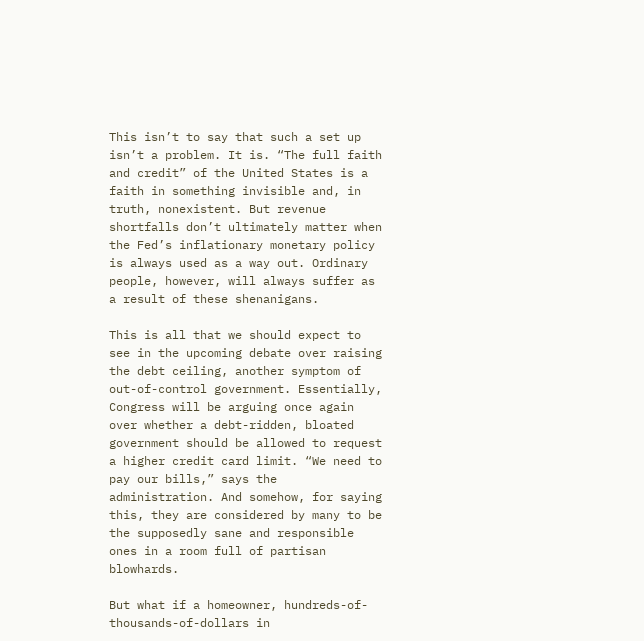This isn’t to say that such a set up isn’t a problem. It is. “The full faith and credit” of the United States is a faith in something invisible and, in truth, nonexistent. But revenue shortfalls don’t ultimately matter when the Fed’s inflationary monetary policy is always used as a way out. Ordinary people, however, will always suffer as a result of these shenanigans.

This is all that we should expect to see in the upcoming debate over raising the debt ceiling, another symptom of out-of-control government. Essentially, Congress will be arguing once again over whether a debt-ridden, bloated government should be allowed to request a higher credit card limit. “We need to pay our bills,” says the administration. And somehow, for saying this, they are considered by many to be the supposedly sane and responsible ones in a room full of partisan blowhards.

But what if a homeowner, hundreds-of-thousands-of-dollars in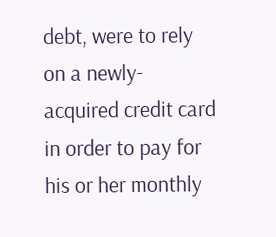debt, were to rely on a newly-acquired credit card in order to pay for his or her monthly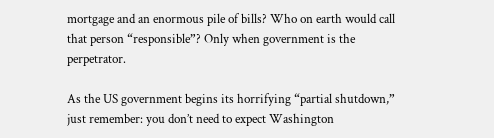mortgage and an enormous pile of bills? Who on earth would call that person “responsible”? Only when government is the perpetrator.

As the US government begins its horrifying “partial shutdown,” just remember: you don’t need to expect Washington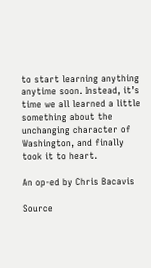to start learning anything anytime soon. Instead, it’s time we all learned a little something about the unchanging character of Washington, and finally took it to heart.

An op-ed by Chris Bacavis

Source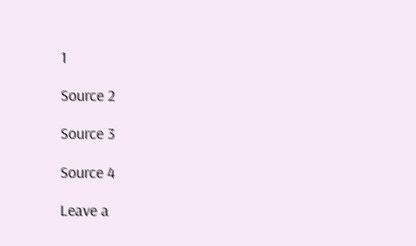1

Source 2

Source 3

Source 4

Leave a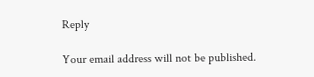Reply

Your email address will not be published.